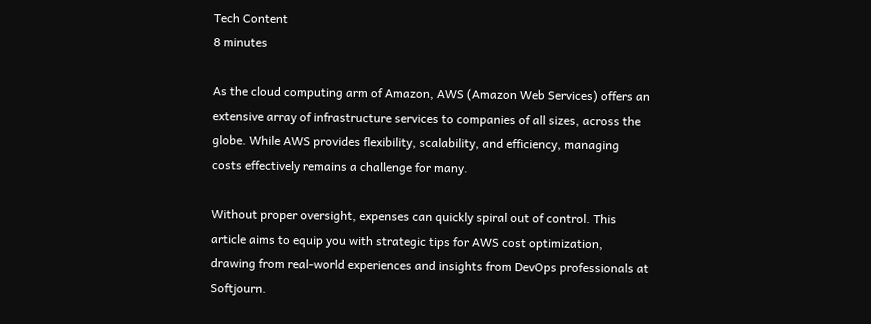Tech Content
8 minutes

As the cloud computing arm of Amazon, AWS (Amazon Web Services) offers an extensive array of infrastructure services to companies of all sizes, across the globe. While AWS provides flexibility, scalability, and efficiency, managing costs effectively remains a challenge for many.

Without proper oversight, expenses can quickly spiral out of control. This article aims to equip you with strategic tips for AWS cost optimization, drawing from real-world experiences and insights from DevOps professionals at Softjourn.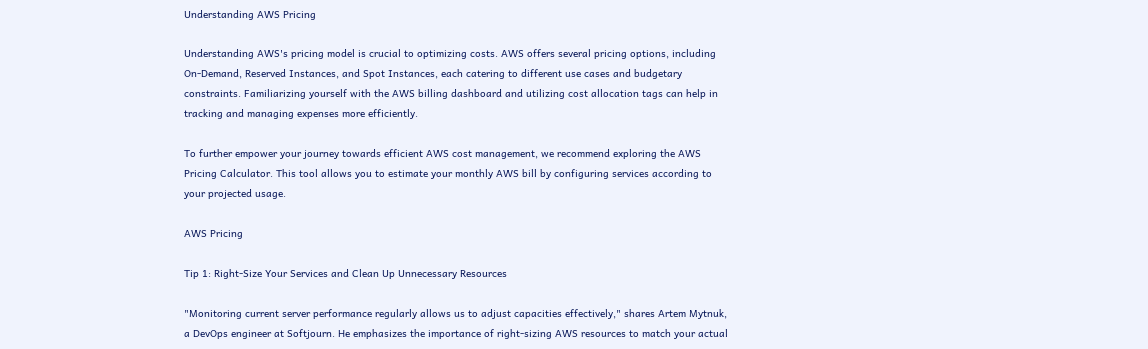Understanding AWS Pricing

Understanding AWS's pricing model is crucial to optimizing costs. AWS offers several pricing options, including On-Demand, Reserved Instances, and Spot Instances, each catering to different use cases and budgetary constraints. Familiarizing yourself with the AWS billing dashboard and utilizing cost allocation tags can help in tracking and managing expenses more efficiently.

To further empower your journey towards efficient AWS cost management, we recommend exploring the AWS Pricing Calculator. This tool allows you to estimate your monthly AWS bill by configuring services according to your projected usage.

AWS Pricing

Tip 1: Right-Size Your Services and Clean Up Unnecessary Resources

"Monitoring current server performance regularly allows us to adjust capacities effectively," shares Artem Mytnuk, a DevOps engineer at Softjourn. He emphasizes the importance of right-sizing AWS resources to match your actual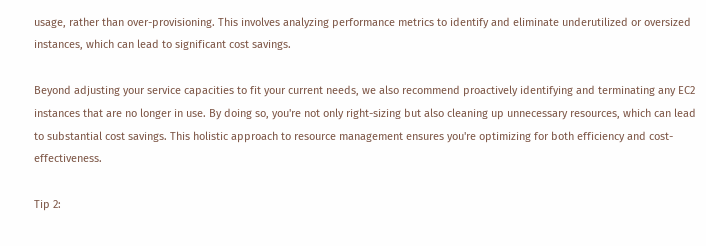usage, rather than over-provisioning. This involves analyzing performance metrics to identify and eliminate underutilized or oversized instances, which can lead to significant cost savings.

Beyond adjusting your service capacities to fit your current needs, we also recommend proactively identifying and terminating any EC2 instances that are no longer in use. By doing so, you're not only right-sizing but also cleaning up unnecessary resources, which can lead to substantial cost savings. This holistic approach to resource management ensures you're optimizing for both efficiency and cost-effectiveness.

Tip 2: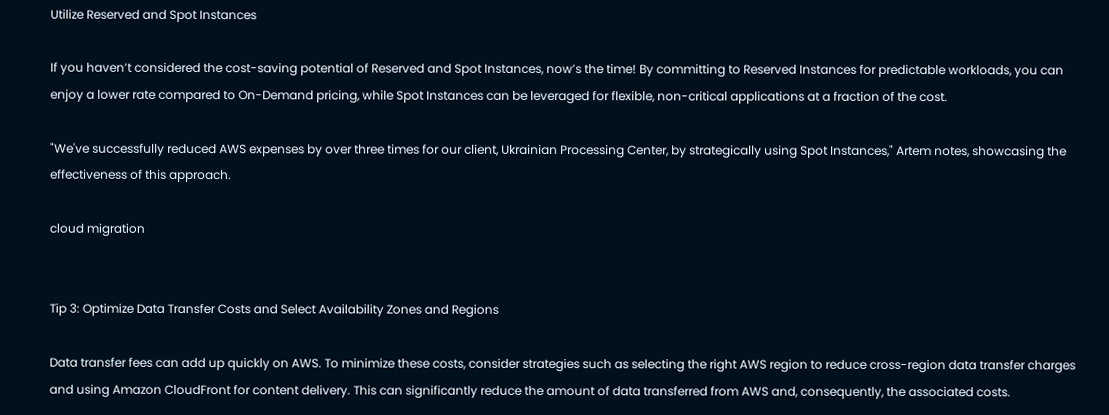Utilize Reserved and Spot Instances

If you haven’t considered the cost-saving potential of Reserved and Spot Instances, now’s the time! By committing to Reserved Instances for predictable workloads, you can enjoy a lower rate compared to On-Demand pricing, while Spot Instances can be leveraged for flexible, non-critical applications at a fraction of the cost.

"We've successfully reduced AWS expenses by over three times for our client, Ukrainian Processing Center, by strategically using Spot Instances," Artem notes, showcasing the effectiveness of this approach.

cloud migration


Tip 3: Optimize Data Transfer Costs and Select Availability Zones and Regions

Data transfer fees can add up quickly on AWS. To minimize these costs, consider strategies such as selecting the right AWS region to reduce cross-region data transfer charges and using Amazon CloudFront for content delivery. This can significantly reduce the amount of data transferred from AWS and, consequently, the associated costs.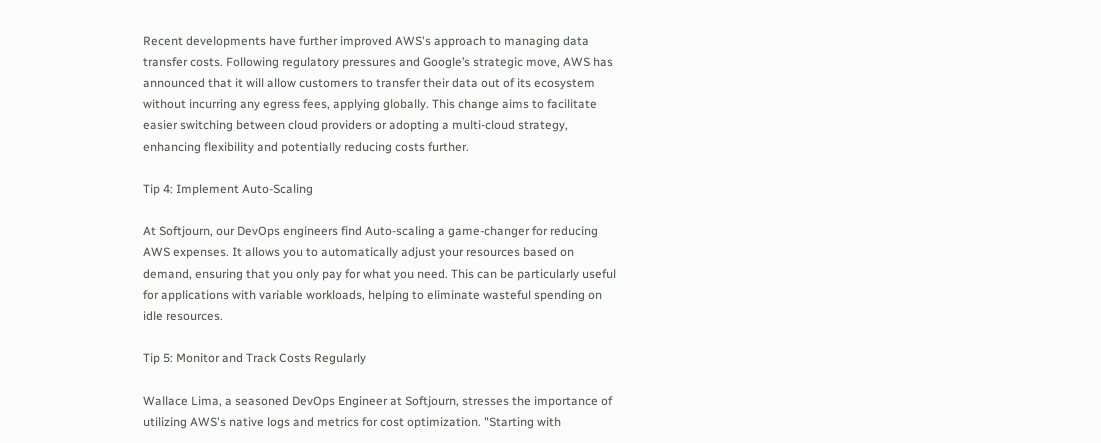Recent developments have further improved AWS's approach to managing data transfer costs. Following regulatory pressures and Google’s strategic move, AWS has announced that it will allow customers to transfer their data out of its ecosystem without incurring any egress fees, applying globally. This change aims to facilitate easier switching between cloud providers or adopting a multi-cloud strategy, enhancing flexibility and potentially reducing costs further.

Tip 4: Implement Auto-Scaling

At Softjourn, our DevOps engineers find Auto-scaling a game-changer for reducing AWS expenses. It allows you to automatically adjust your resources based on demand, ensuring that you only pay for what you need. This can be particularly useful for applications with variable workloads, helping to eliminate wasteful spending on idle resources.

Tip 5: Monitor and Track Costs Regularly

Wallace Lima, a seasoned DevOps Engineer at Softjourn, stresses the importance of utilizing AWS's native logs and metrics for cost optimization. "Starting with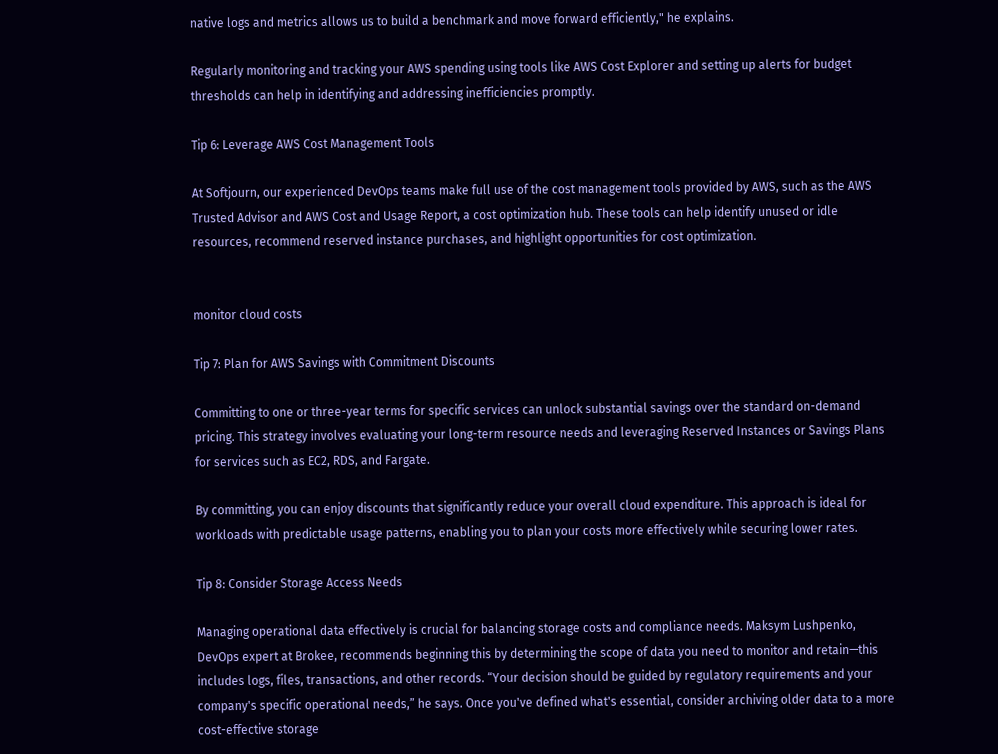native logs and metrics allows us to build a benchmark and move forward efficiently," he explains.

Regularly monitoring and tracking your AWS spending using tools like AWS Cost Explorer and setting up alerts for budget thresholds can help in identifying and addressing inefficiencies promptly.

Tip 6: Leverage AWS Cost Management Tools

At Softjourn, our experienced DevOps teams make full use of the cost management tools provided by AWS, such as the AWS Trusted Advisor and AWS Cost and Usage Report, a cost optimization hub. These tools can help identify unused or idle resources, recommend reserved instance purchases, and highlight opportunities for cost optimization.


monitor cloud costs

Tip 7: Plan for AWS Savings with Commitment Discounts

Committing to one or three-year terms for specific services can unlock substantial savings over the standard on-demand pricing. This strategy involves evaluating your long-term resource needs and leveraging Reserved Instances or Savings Plans for services such as EC2, RDS, and Fargate.

By committing, you can enjoy discounts that significantly reduce your overall cloud expenditure. This approach is ideal for workloads with predictable usage patterns, enabling you to plan your costs more effectively while securing lower rates.

Tip 8: Consider Storage Access Needs

Managing operational data effectively is crucial for balancing storage costs and compliance needs. Maksym Lushpenko, DevOps expert at Brokee, recommends beginning this by determining the scope of data you need to monitor and retain—this includes logs, files, transactions, and other records. “Your decision should be guided by regulatory requirements and your company's specific operational needs,” he says. Once you've defined what's essential, consider archiving older data to a more cost-effective storage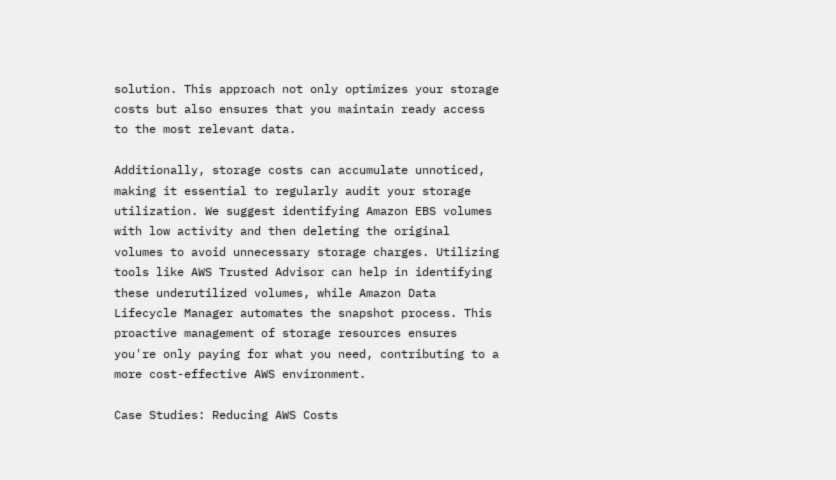solution. This approach not only optimizes your storage costs but also ensures that you maintain ready access to the most relevant data.

Additionally, storage costs can accumulate unnoticed, making it essential to regularly audit your storage utilization. We suggest identifying Amazon EBS volumes with low activity and then deleting the original volumes to avoid unnecessary storage charges. Utilizing tools like AWS Trusted Advisor can help in identifying these underutilized volumes, while Amazon Data Lifecycle Manager automates the snapshot process. This proactive management of storage resources ensures you're only paying for what you need, contributing to a more cost-effective AWS environment.

Case Studies: Reducing AWS Costs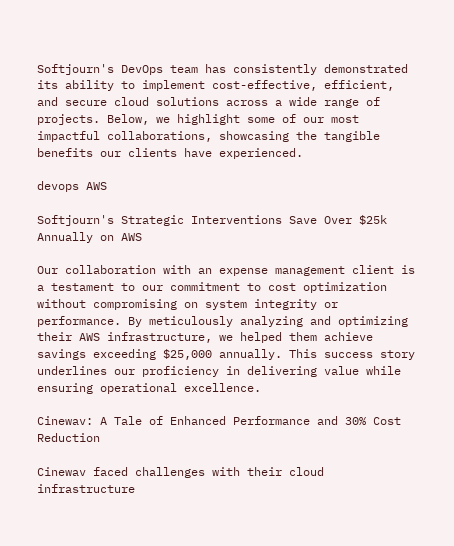Softjourn's DevOps team has consistently demonstrated its ability to implement cost-effective, efficient, and secure cloud solutions across a wide range of projects. Below, we highlight some of our most impactful collaborations, showcasing the tangible benefits our clients have experienced.

devops AWS

Softjourn's Strategic Interventions Save Over $25k Annually on AWS

Our collaboration with an expense management client is a testament to our commitment to cost optimization without compromising on system integrity or performance. By meticulously analyzing and optimizing their AWS infrastructure, we helped them achieve savings exceeding $25,000 annually. This success story underlines our proficiency in delivering value while ensuring operational excellence.

Cinewav: A Tale of Enhanced Performance and 30% Cost Reduction

Cinewav faced challenges with their cloud infrastructure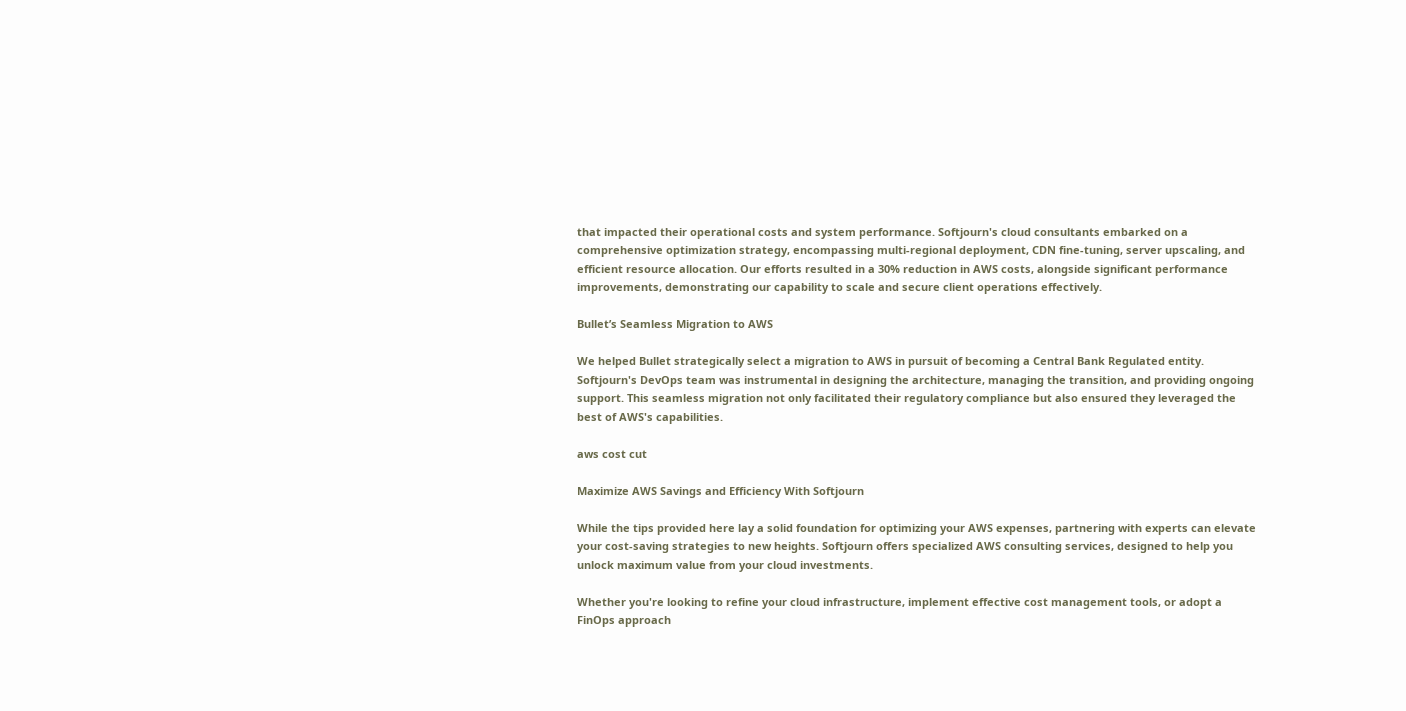that impacted their operational costs and system performance. Softjourn's cloud consultants embarked on a comprehensive optimization strategy, encompassing multi-regional deployment, CDN fine-tuning, server upscaling, and efficient resource allocation. Our efforts resulted in a 30% reduction in AWS costs, alongside significant performance improvements, demonstrating our capability to scale and secure client operations effectively.

Bullet’s Seamless Migration to AWS

We helped Bullet strategically select a migration to AWS in pursuit of becoming a Central Bank Regulated entity. Softjourn's DevOps team was instrumental in designing the architecture, managing the transition, and providing ongoing support. This seamless migration not only facilitated their regulatory compliance but also ensured they leveraged the best of AWS's capabilities.

aws cost cut

Maximize AWS Savings and Efficiency With Softjourn

While the tips provided here lay a solid foundation for optimizing your AWS expenses, partnering with experts can elevate your cost-saving strategies to new heights. Softjourn offers specialized AWS consulting services, designed to help you unlock maximum value from your cloud investments.

Whether you're looking to refine your cloud infrastructure, implement effective cost management tools, or adopt a FinOps approach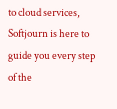to cloud services, Softjourn is here to guide you every step of the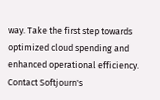way. Take the first step towards optimized cloud spending and enhanced operational efficiency. Contact Softjourn's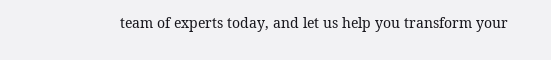team of experts today, and let us help you transform your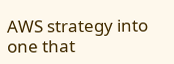AWS strategy into one that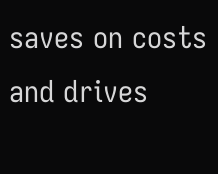saves on costs and drives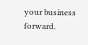your business forward.